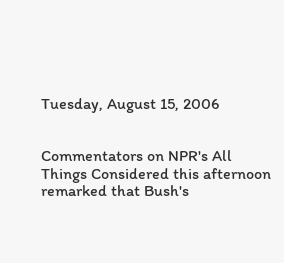Tuesday, August 15, 2006


Commentators on NPR's All Things Considered this afternoon remarked that Bush's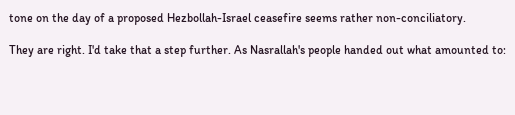tone on the day of a proposed Hezbollah-Israel ceasefire seems rather non-conciliatory.

They are right. I'd take that a step further. As Nasrallah's people handed out what amounted to: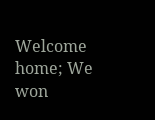Welcome home; We won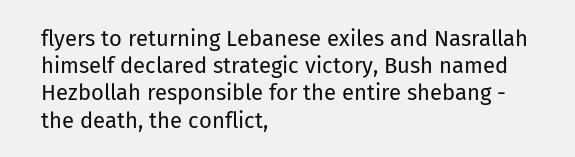flyers to returning Lebanese exiles and Nasrallah himself declared strategic victory, Bush named Hezbollah responsible for the entire shebang - the death, the conflict,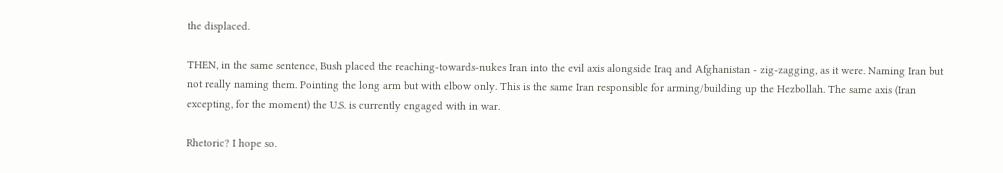the displaced.

THEN, in the same sentence, Bush placed the reaching-towards-nukes Iran into the evil axis alongside Iraq and Afghanistan - zig-zagging, as it were. Naming Iran but not really naming them. Pointing the long arm but with elbow only. This is the same Iran responsible for arming/building up the Hezbollah. The same axis (Iran excepting, for the moment) the U.S. is currently engaged with in war.

Rhetoric? I hope so.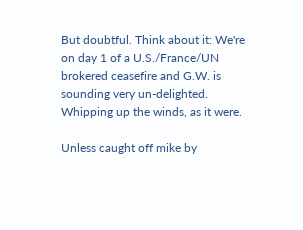But doubtful. Think about it: We're on day 1 of a U.S./France/UN brokered ceasefire and G.W. is sounding very un-delighted. Whipping up the winds, as it were.

Unless caught off mike by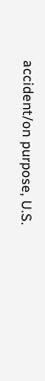accident/on purpose, U.S.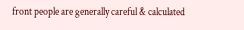front people are generally careful & calculated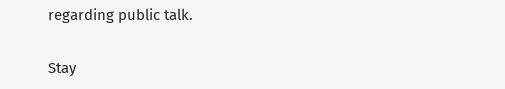regarding public talk.

Stay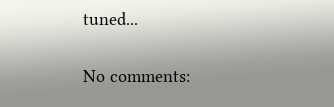tuned...

No comments: